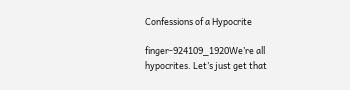Confessions of a Hypocrite

finger-924109_1920We’re all hypocrites. Let’s just get that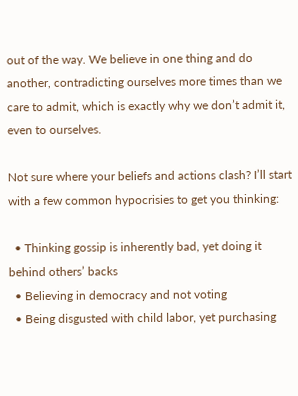out of the way. We believe in one thing and do another, contradicting ourselves more times than we care to admit, which is exactly why we don’t admit it, even to ourselves.

Not sure where your beliefs and actions clash? I’ll start with a few common hypocrisies to get you thinking:

  • Thinking gossip is inherently bad, yet doing it behind others’ backs
  • Believing in democracy and not voting
  • Being disgusted with child labor, yet purchasing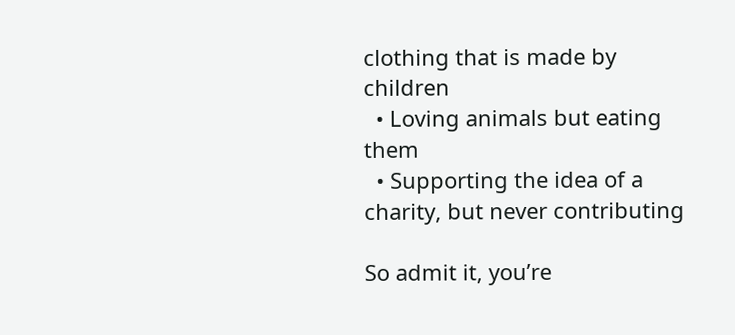clothing that is made by children
  • Loving animals but eating them
  • Supporting the idea of a charity, but never contributing

So admit it, you’re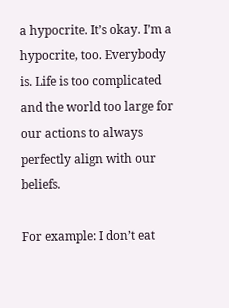a hypocrite. It’s okay. I’m a hypocrite, too. Everybody is. Life is too complicated and the world too large for our actions to always perfectly align with our beliefs.

For example: I don’t eat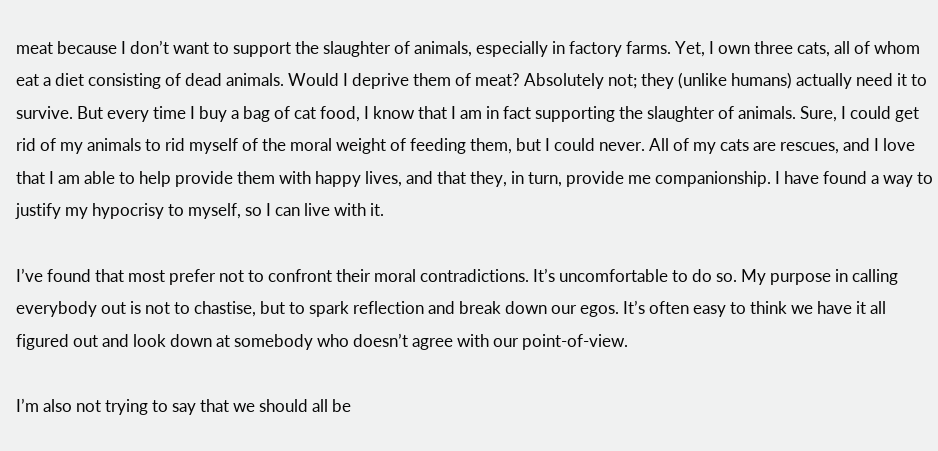meat because I don’t want to support the slaughter of animals, especially in factory farms. Yet, I own three cats, all of whom eat a diet consisting of dead animals. Would I deprive them of meat? Absolutely not; they (unlike humans) actually need it to survive. But every time I buy a bag of cat food, I know that I am in fact supporting the slaughter of animals. Sure, I could get rid of my animals to rid myself of the moral weight of feeding them, but I could never. All of my cats are rescues, and I love that I am able to help provide them with happy lives, and that they, in turn, provide me companionship. I have found a way to justify my hypocrisy to myself, so I can live with it.

I’ve found that most prefer not to confront their moral contradictions. It’s uncomfortable to do so. My purpose in calling everybody out is not to chastise, but to spark reflection and break down our egos. It’s often easy to think we have it all figured out and look down at somebody who doesn’t agree with our point-of-view.

I’m also not trying to say that we should all be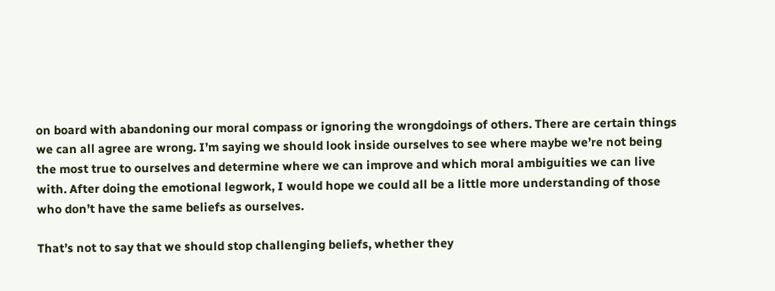on board with abandoning our moral compass or ignoring the wrongdoings of others. There are certain things we can all agree are wrong. I’m saying we should look inside ourselves to see where maybe we’re not being the most true to ourselves and determine where we can improve and which moral ambiguities we can live with. After doing the emotional legwork, I would hope we could all be a little more understanding of those who don’t have the same beliefs as ourselves.

That’s not to say that we should stop challenging beliefs, whether they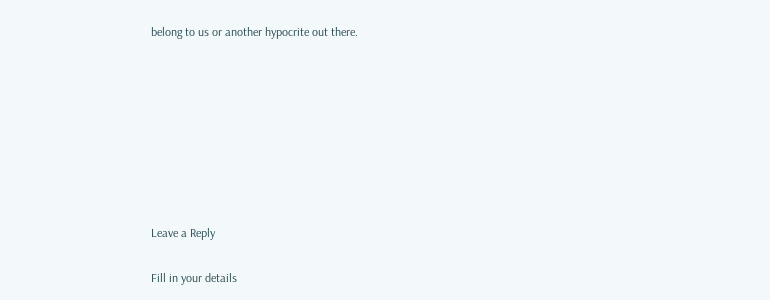belong to us or another hypocrite out there.








Leave a Reply

Fill in your details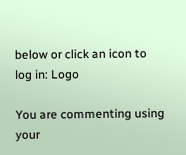below or click an icon to log in: Logo

You are commenting using your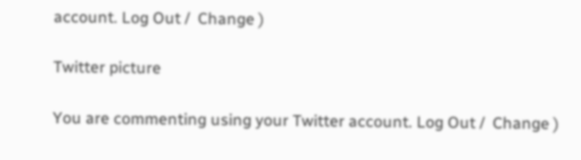account. Log Out /  Change )

Twitter picture

You are commenting using your Twitter account. Log Out /  Change )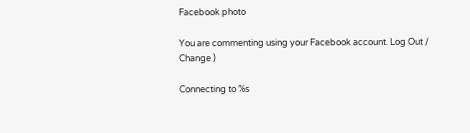Facebook photo

You are commenting using your Facebook account. Log Out /  Change )

Connecting to %s